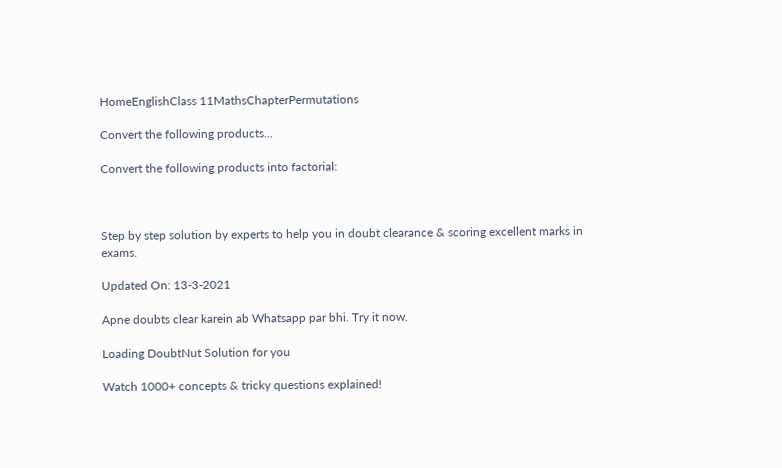HomeEnglishClass 11MathsChapterPermutations

Convert the following products...

Convert the following products into factorial:



Step by step solution by experts to help you in doubt clearance & scoring excellent marks in exams.

Updated On: 13-3-2021

Apne doubts clear karein ab Whatsapp par bhi. Try it now.

Loading DoubtNut Solution for you

Watch 1000+ concepts & tricky questions explained!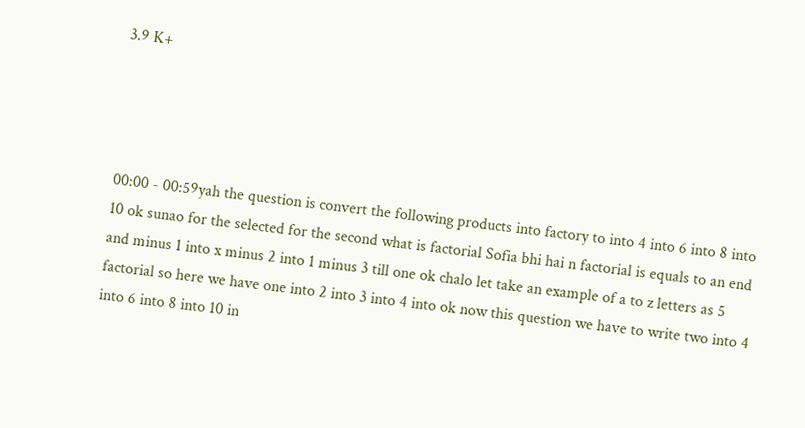3.9 K+




00:00 - 00:59yah the question is convert the following products into factory to into 4 into 6 into 8 into 10 ok sunao for the selected for the second what is factorial Sofia bhi hai n factorial is equals to an end and minus 1 into x minus 2 into 1 minus 3 till one ok chalo let take an example of a to z letters as 5 factorial so here we have one into 2 into 3 into 4 into ok now this question we have to write two into 4 into 6 into 8 into 10 in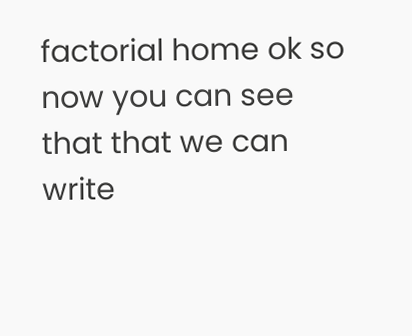factorial home ok so now you can see that that we can write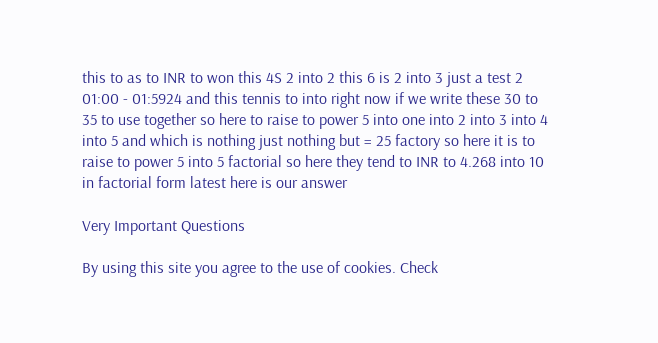this to as to INR to won this 4S 2 into 2 this 6 is 2 into 3 just a test 2
01:00 - 01:5924 and this tennis to into right now if we write these 30 to 35 to use together so here to raise to power 5 into one into 2 into 3 into 4 into 5 and which is nothing just nothing but = 25 factory so here it is to raise to power 5 into 5 factorial so here they tend to INR to 4.268 into 10 in factorial form latest here is our answer

Very Important Questions

By using this site you agree to the use of cookies. Check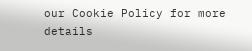our Cookie Policy for more details